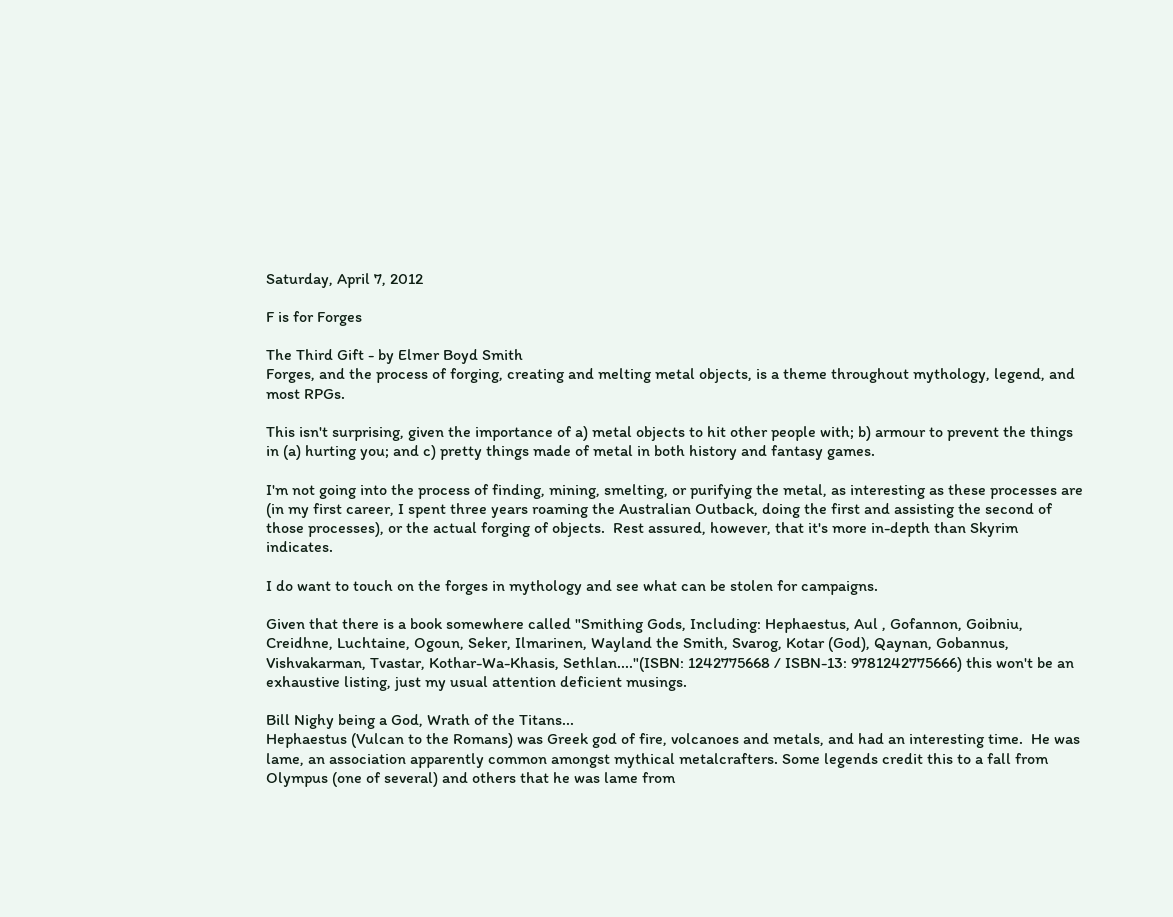Saturday, April 7, 2012

F is for Forges

The Third Gift - by Elmer Boyd Smith
Forges, and the process of forging, creating and melting metal objects, is a theme throughout mythology, legend, and most RPGs.

This isn't surprising, given the importance of a) metal objects to hit other people with; b) armour to prevent the things in (a) hurting you; and c) pretty things made of metal in both history and fantasy games.

I'm not going into the process of finding, mining, smelting, or purifying the metal, as interesting as these processes are (in my first career, I spent three years roaming the Australian Outback, doing the first and assisting the second of those processes), or the actual forging of objects.  Rest assured, however, that it's more in-depth than Skyrim indicates.

I do want to touch on the forges in mythology and see what can be stolen for campaigns.

Given that there is a book somewhere called "Smithing Gods, Including: Hephaestus, Aul , Gofannon, Goibniu, Creidhne, Luchtaine, Ogoun, Seker, Ilmarinen, Wayland the Smith, Svarog, Kotar (God), Qaynan, Gobannus, Vishvakarman, Tvastar, Kothar-Wa-Khasis, Sethlan...."(ISBN: 1242775668 / ISBN-13: 9781242775666) this won't be an exhaustive listing, just my usual attention deficient musings.

Bill Nighy being a God, Wrath of the Titans...
Hephaestus (Vulcan to the Romans) was Greek god of fire, volcanoes and metals, and had an interesting time.  He was lame, an association apparently common amongst mythical metalcrafters. Some legends credit this to a fall from Olympus (one of several) and others that he was lame from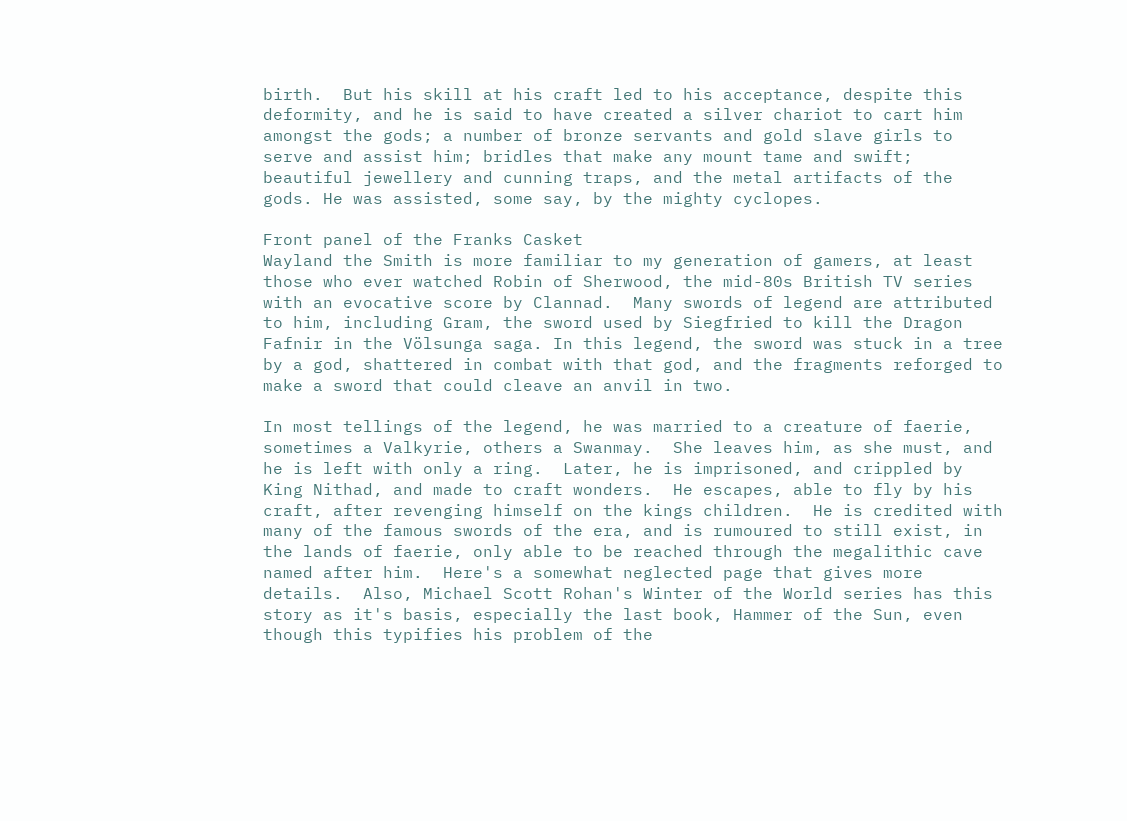birth.  But his skill at his craft led to his acceptance, despite this deformity, and he is said to have created a silver chariot to cart him amongst the gods; a number of bronze servants and gold slave girls to serve and assist him; bridles that make any mount tame and swift; beautiful jewellery and cunning traps, and the metal artifacts of the gods. He was assisted, some say, by the mighty cyclopes.

Front panel of the Franks Casket
Wayland the Smith is more familiar to my generation of gamers, at least those who ever watched Robin of Sherwood, the mid-80s British TV series with an evocative score by Clannad.  Many swords of legend are attributed to him, including Gram, the sword used by Siegfried to kill the Dragon Fafnir in the Völsunga saga. In this legend, the sword was stuck in a tree by a god, shattered in combat with that god, and the fragments reforged to make a sword that could cleave an anvil in two.

In most tellings of the legend, he was married to a creature of faerie, sometimes a Valkyrie, others a Swanmay.  She leaves him, as she must, and he is left with only a ring.  Later, he is imprisoned, and crippled by King Nithad, and made to craft wonders.  He escapes, able to fly by his craft, after revenging himself on the kings children.  He is credited with many of the famous swords of the era, and is rumoured to still exist, in the lands of faerie, only able to be reached through the megalithic cave named after him.  Here's a somewhat neglected page that gives more details.  Also, Michael Scott Rohan's Winter of the World series has this story as it's basis, especially the last book, Hammer of the Sun, even though this typifies his problem of the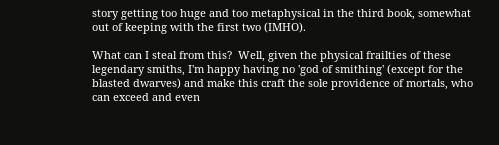story getting too huge and too metaphysical in the third book, somewhat out of keeping with the first two (IMHO).

What can I steal from this?  Well, given the physical frailties of these legendary smiths, I'm happy having no 'god of smithing' (except for the blasted dwarves) and make this craft the sole providence of mortals, who can exceed and even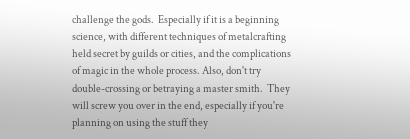challenge the gods.  Especially if it is a beginning science, with different techniques of metalcrafting held secret by guilds or cities, and the complications of magic in the whole process. Also, don't try double-crossing or betraying a master smith.  They will screw you over in the end, especially if you're planning on using the stuff they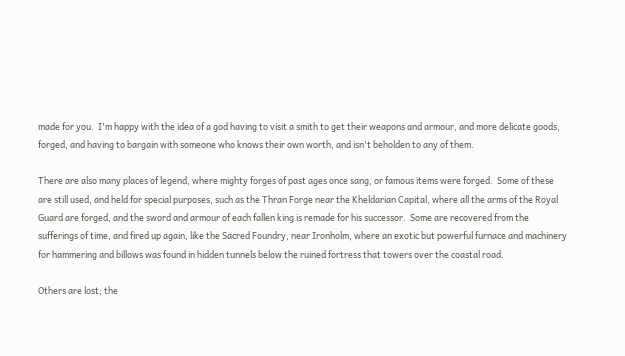made for you.  I'm happy with the idea of a god having to visit a smith to get their weapons and armour, and more delicate goods, forged, and having to bargain with someone who knows their own worth, and isn't beholden to any of them.

There are also many places of legend, where mighty forges of past ages once sang, or famous items were forged.  Some of these are still used, and held for special purposes, such as the Thran Forge near the Kheldarian Capital, where all the arms of the Royal Guard are forged, and the sword and armour of each fallen king is remade for his successor.  Some are recovered from the sufferings of time, and fired up again, like the Sacred Foundry, near Ironholm, where an exotic but powerful furnace and machinery for hammering and billows was found in hidden tunnels below the ruined fortress that towers over the coastal road.

Others are lost; the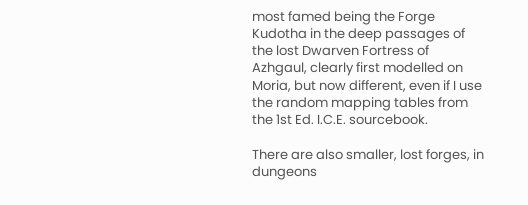most famed being the Forge Kudotha in the deep passages of the lost Dwarven Fortress of Azhgaul, clearly first modelled on Moria, but now different, even if I use the random mapping tables from the 1st Ed. I.C.E. sourcebook.

There are also smaller, lost forges, in dungeons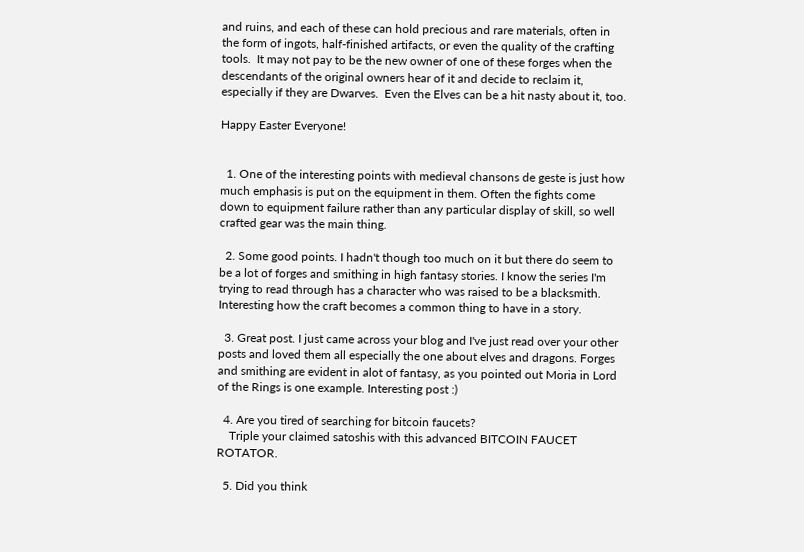and ruins, and each of these can hold precious and rare materials, often in the form of ingots, half-finished artifacts, or even the quality of the crafting tools.  It may not pay to be the new owner of one of these forges when the descendants of the original owners hear of it and decide to reclaim it, especially if they are Dwarves.  Even the Elves can be a hit nasty about it, too.

Happy Easter Everyone!


  1. One of the interesting points with medieval chansons de geste is just how much emphasis is put on the equipment in them. Often the fights come down to equipment failure rather than any particular display of skill, so well crafted gear was the main thing.

  2. Some good points. I hadn't though too much on it but there do seem to be a lot of forges and smithing in high fantasy stories. I know the series I'm trying to read through has a character who was raised to be a blacksmith. Interesting how the craft becomes a common thing to have in a story.

  3. Great post. I just came across your blog and I've just read over your other posts and loved them all especially the one about elves and dragons. Forges and smithing are evident in alot of fantasy, as you pointed out Moria in Lord of the Rings is one example. Interesting post :)

  4. Are you tired of searching for bitcoin faucets?
    Triple your claimed satoshis with this advanced BITCOIN FAUCET ROTATOR.

  5. Did you think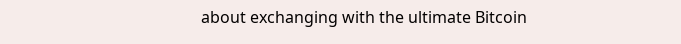about exchanging with the ultimate Bitcoin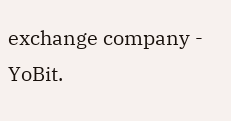exchange company - YoBit.